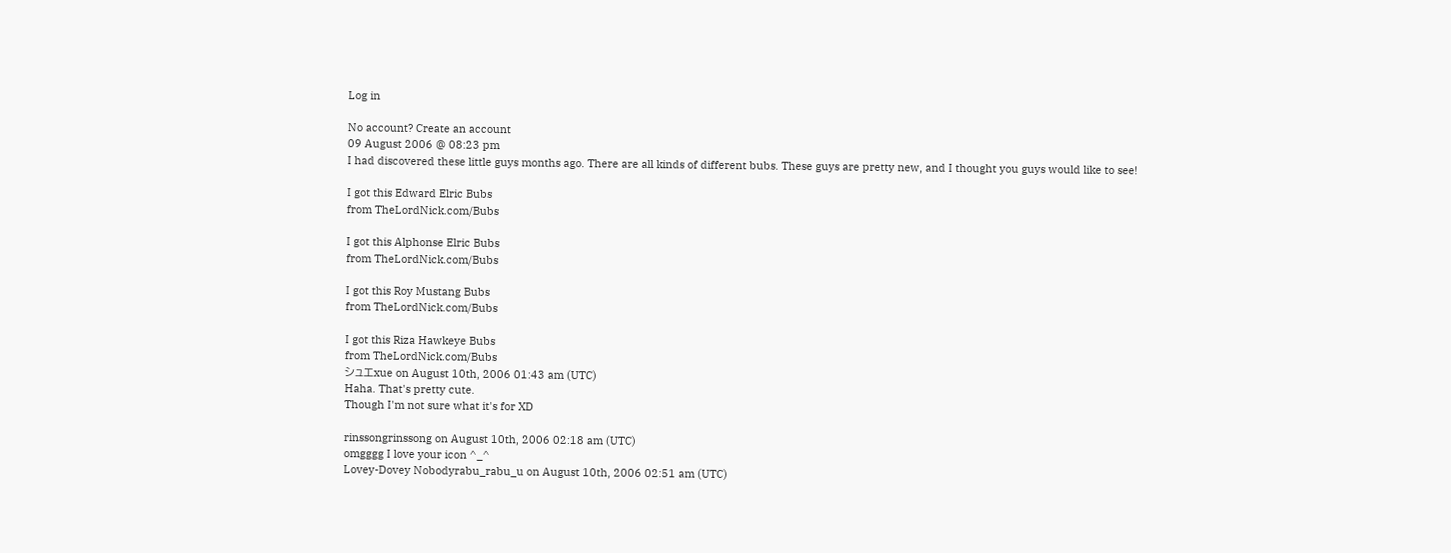Log in

No account? Create an account
09 August 2006 @ 08:23 pm
I had discovered these little guys months ago. There are all kinds of different bubs. These guys are pretty new, and I thought you guys would like to see!

I got this Edward Elric Bubs
from TheLordNick.com/Bubs

I got this Alphonse Elric Bubs
from TheLordNick.com/Bubs

I got this Roy Mustang Bubs
from TheLordNick.com/Bubs

I got this Riza Hawkeye Bubs
from TheLordNick.com/Bubs
シュエxue on August 10th, 2006 01:43 am (UTC)
Haha. That's pretty cute.
Though I'm not sure what it's for XD

rinssongrinssong on August 10th, 2006 02:18 am (UTC)
omgggg I love your icon ^_^
Lovey-Dovey Nobodyrabu_rabu_u on August 10th, 2006 02:51 am (UTC)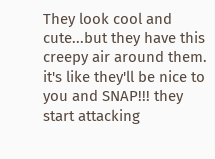They look cool and cute...but they have this creepy air around them. it's like they'll be nice to you and SNAP!!! they start attacking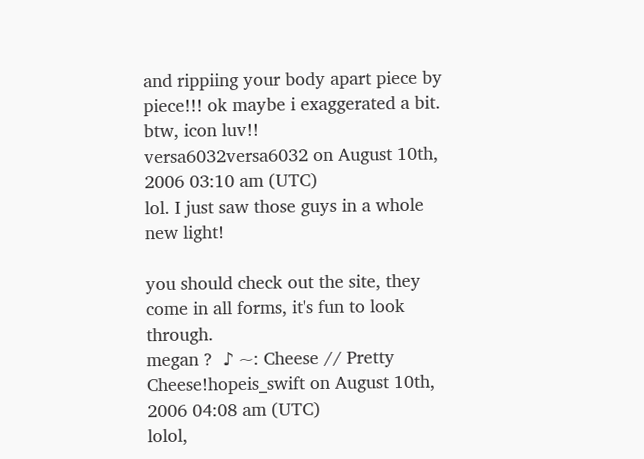and rippiing your body apart piece by piece!!! ok maybe i exaggerated a bit. btw, icon luv!!
versa6032versa6032 on August 10th, 2006 03:10 am (UTC)
lol. I just saw those guys in a whole new light!

you should check out the site, they come in all forms, it's fun to look through.
megan ?  ♪ ~: Cheese // Pretty Cheese!hopeis_swift on August 10th, 2006 04:08 am (UTC)
lolol,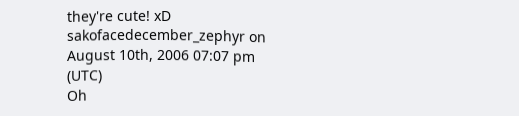they're cute! xD
sakofacedecember_zephyr on August 10th, 2006 07:07 pm (UTC)
Oh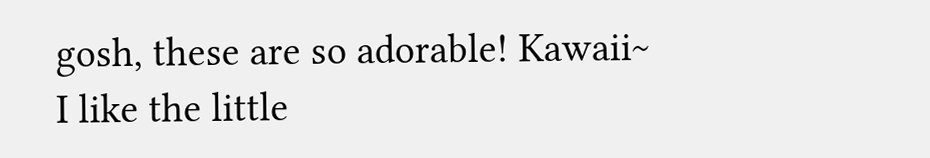gosh, these are so adorable! Kawaii~ I like the little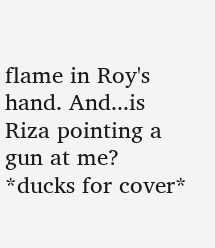flame in Roy's hand. And...is Riza pointing a gun at me? *ducks for cover*